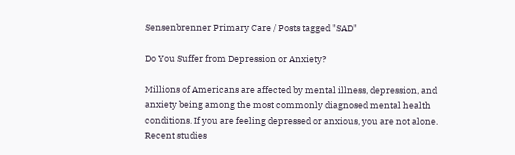Sensenbrenner Primary Care / Posts tagged "SAD"

Do You Suffer from Depression or Anxiety?

Millions of Americans are affected by mental illness, depression, and anxiety being among the most commonly diagnosed mental health conditions. If you are feeling depressed or anxious, you are not alone. Recent studies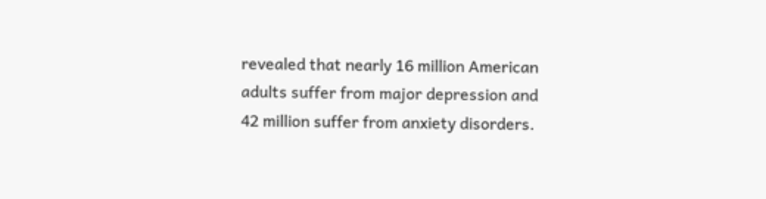revealed that nearly 16 million American adults suffer from major depression and 42 million suffer from anxiety disorders.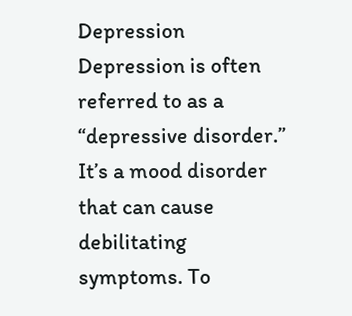Depression Depression is often referred to as a “depressive disorder.” It’s a mood disorder that can cause debilitating symptoms. To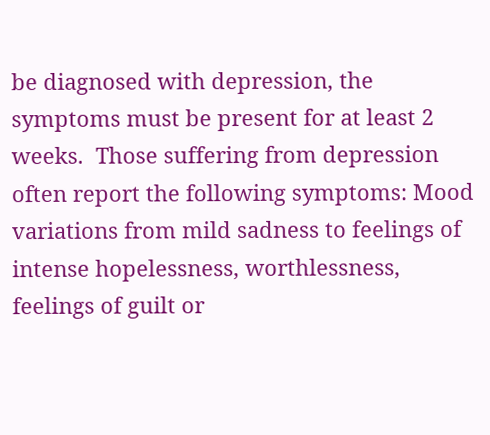be diagnosed with depression, the symptoms must be present for at least 2 weeks.  Those suffering from depression often report the following symptoms: Mood variations from mild sadness to feelings of intense hopelessness, worthlessness, feelings of guilt or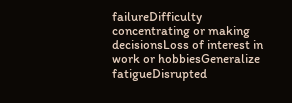failureDifficulty concentrating or making decisionsLoss of interest in work or hobbiesGeneralize fatigueDisrupted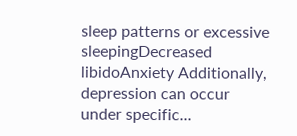sleep patterns or excessive sleepingDecreased libidoAnxiety Additionally, depression can occur under specific...